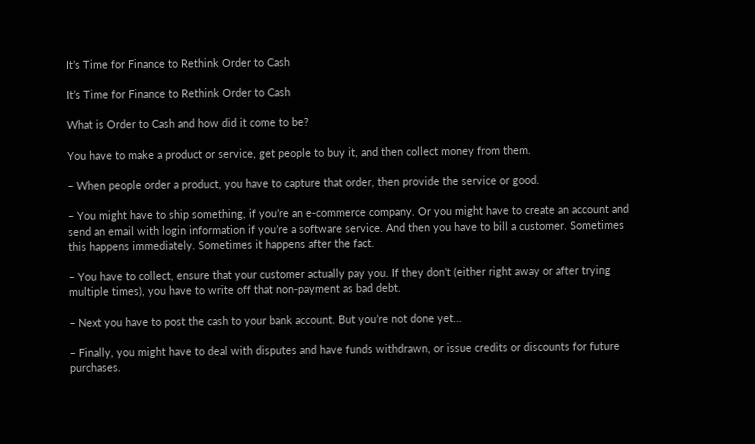It’s Time for Finance to Rethink Order to Cash

It’s Time for Finance to Rethink Order to Cash

What is Order to Cash and how did it come to be?

You have to make a product or service, get people to buy it, and then collect money from them.

– When people order a product, you have to capture that order, then provide the service or good.

– You might have to ship something, if you’re an e-commerce company. Or you might have to create an account and send an email with login information if you’re a software service. And then you have to bill a customer. Sometimes this happens immediately. Sometimes it happens after the fact.

– You have to collect, ensure that your customer actually pay you. If they don’t (either right away or after trying multiple times), you have to write off that non-payment as bad debt.

– Next you have to post the cash to your bank account. But you’re not done yet…

– Finally, you might have to deal with disputes and have funds withdrawn, or issue credits or discounts for future purchases.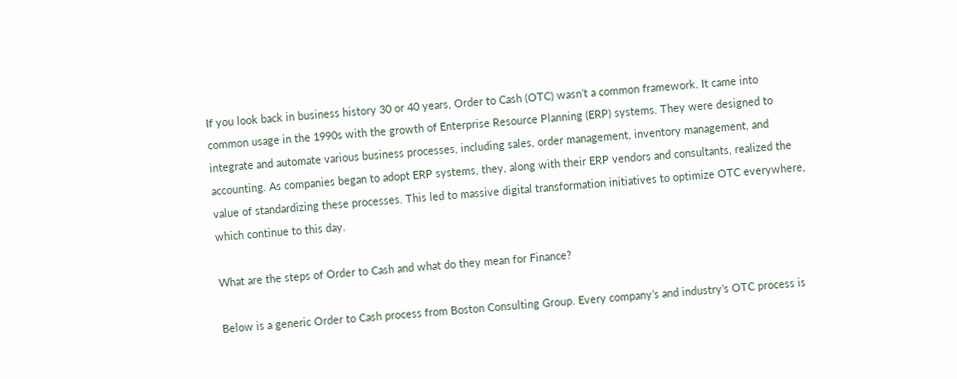If you look back in business history 30 or 40 years, Order to Cash (OTC) wasn’t a common framework. It came into common usage in the 1990s with the growth of Enterprise Resource Planning (ERP) systems. They were designed to integrate and automate various business processes, including sales, order management, inventory management, and accounting. As companies began to adopt ERP systems, they, along with their ERP vendors and consultants, realized the value of standardizing these processes. This led to massive digital transformation initiatives to optimize OTC everywhere, which continue to this day.

What are the steps of Order to Cash and what do they mean for Finance?

Below is a generic Order to Cash process from Boston Consulting Group. Every company’s and industry’s OTC process is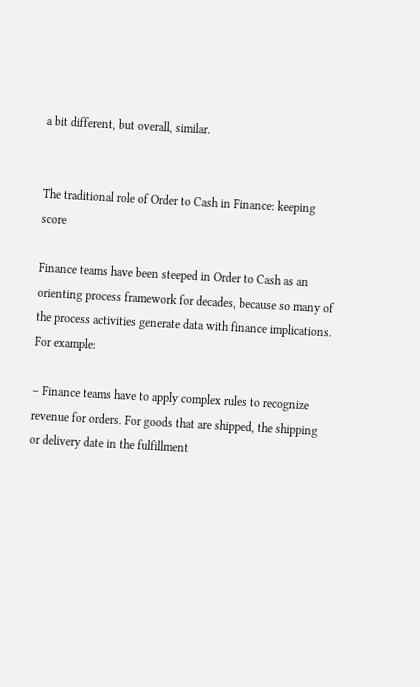a bit different, but overall, similar.


The traditional role of Order to Cash in Finance: keeping score

Finance teams have been steeped in Order to Cash as an orienting process framework for decades, because so many of the process activities generate data with finance implications. For example:

– Finance teams have to apply complex rules to recognize revenue for orders. For goods that are shipped, the shipping or delivery date in the fulfillment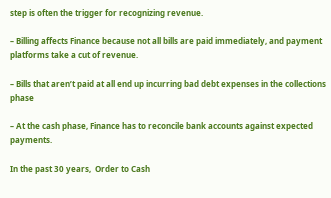step is often the trigger for recognizing revenue.

– Billing affects Finance because not all bills are paid immediately, and payment platforms take a cut of revenue.

– Bills that aren’t paid at all end up incurring bad debt expenses in the collections phase

– At the cash phase, Finance has to reconcile bank accounts against expected payments.

In the past 30 years,  Order to Cash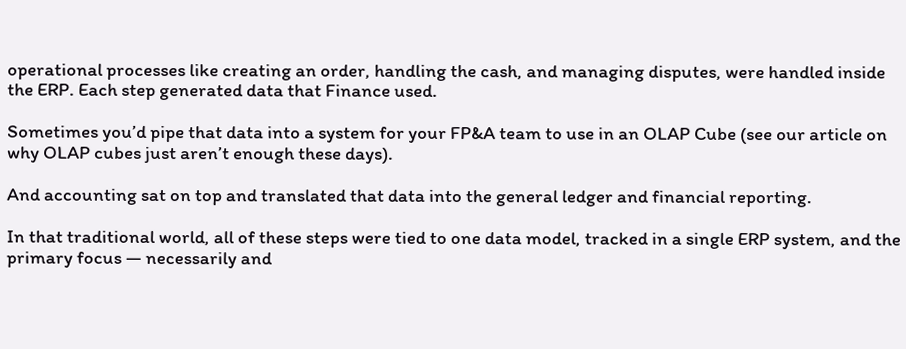operational processes like creating an order, handling the cash, and managing disputes, were handled inside the ERP. Each step generated data that Finance used.

Sometimes you’d pipe that data into a system for your FP&A team to use in an OLAP Cube (see our article on why OLAP cubes just aren’t enough these days).

And accounting sat on top and translated that data into the general ledger and financial reporting.

In that traditional world, all of these steps were tied to one data model, tracked in a single ERP system, and the primary focus — necessarily and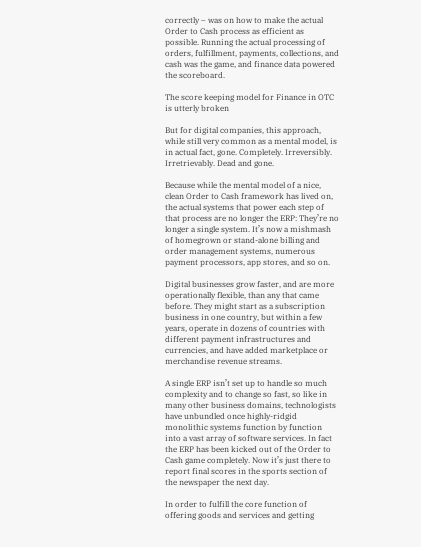correctly – was on how to make the actual Order to Cash process as efficient as possible. Running the actual processing of orders, fulfillment, payments, collections, and cash was the game, and finance data powered the scoreboard.

The score keeping model for Finance in OTC is utterly broken

But for digital companies, this approach, while still very common as a mental model, is in actual fact, gone. Completely. Irreversibly. Irretrievably. Dead and gone.

Because while the mental model of a nice, clean Order to Cash framework has lived on, the actual systems that power each step of that process are no longer the ERP: They’re no longer a single system. It’s now a mishmash of homegrown or stand-alone billing and order management systems, numerous payment processors, app stores, and so on.

Digital businesses grow faster, and are more operationally flexible, than any that came before. They might start as a subscription business in one country, but within a few years, operate in dozens of countries with different payment infrastructures and currencies, and have added marketplace or merchandise revenue streams.

A single ERP isn’t set up to handle so much complexity and to change so fast, so like in many other business domains, technologists have unbundled once highly-ridgid monolithic systems function by function into a vast array of software services. In fact the ERP has been kicked out of the Order to Cash game completely. Now it’s just there to report final scores in the sports section of the newspaper the next day.

In order to fulfill the core function of offering goods and services and getting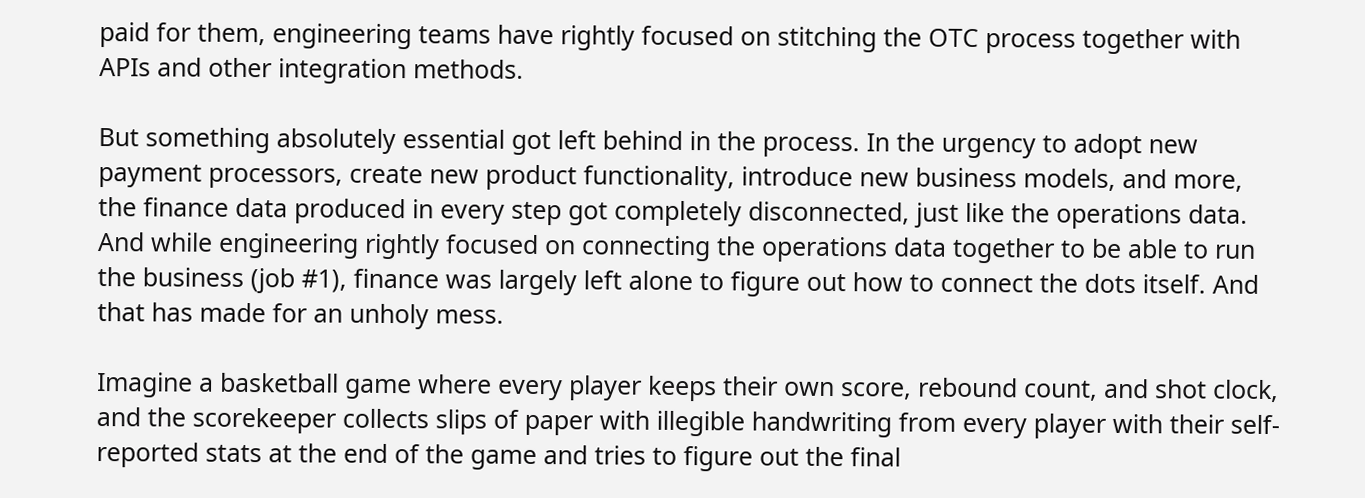paid for them, engineering teams have rightly focused on stitching the OTC process together with APIs and other integration methods.

But something absolutely essential got left behind in the process. In the urgency to adopt new payment processors, create new product functionality, introduce new business models, and more, the finance data produced in every step got completely disconnected, just like the operations data. And while engineering rightly focused on connecting the operations data together to be able to run the business (job #1), finance was largely left alone to figure out how to connect the dots itself. And that has made for an unholy mess.

Imagine a basketball game where every player keeps their own score, rebound count, and shot clock, and the scorekeeper collects slips of paper with illegible handwriting from every player with their self-reported stats at the end of the game and tries to figure out the final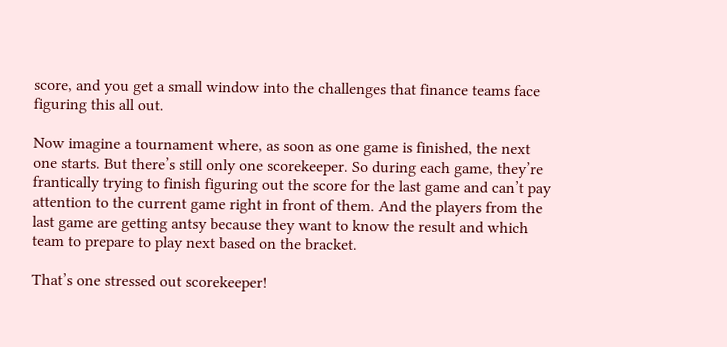score, and you get a small window into the challenges that finance teams face figuring this all out.

Now imagine a tournament where, as soon as one game is finished, the next one starts. But there’s still only one scorekeeper. So during each game, they’re frantically trying to finish figuring out the score for the last game and can’t pay attention to the current game right in front of them. And the players from the last game are getting antsy because they want to know the result and which team to prepare to play next based on the bracket.

That’s one stressed out scorekeeper!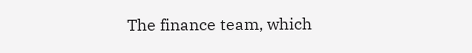The finance team, which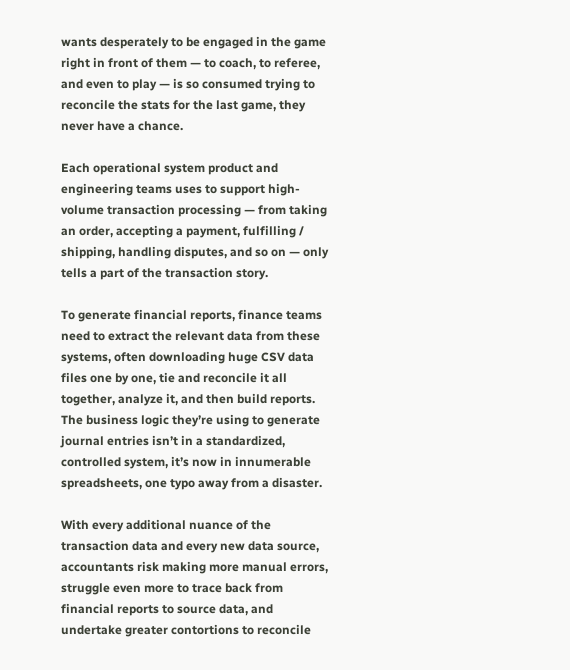wants desperately to be engaged in the game right in front of them — to coach, to referee, and even to play — is so consumed trying to reconcile the stats for the last game, they never have a chance.

Each operational system product and engineering teams uses to support high-volume transaction processing — from taking an order, accepting a payment, fulfilling / shipping, handling disputes, and so on — only tells a part of the transaction story.

To generate financial reports, finance teams need to extract the relevant data from these systems, often downloading huge CSV data files one by one, tie and reconcile it all together, analyze it, and then build reports. The business logic they’re using to generate journal entries isn’t in a standardized, controlled system, it’s now in innumerable spreadsheets, one typo away from a disaster.

With every additional nuance of the transaction data and every new data source, accountants risk making more manual errors, struggle even more to trace back from financial reports to source data, and undertake greater contortions to reconcile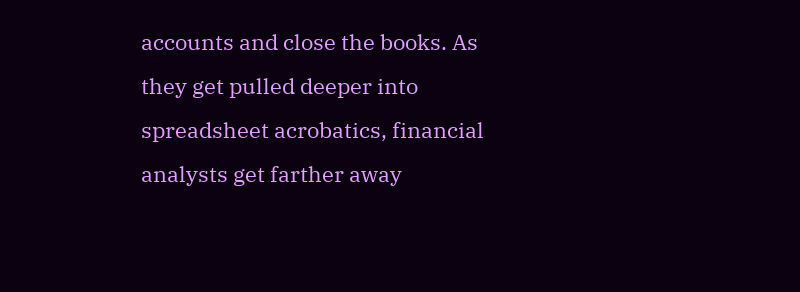accounts and close the books. As they get pulled deeper into spreadsheet acrobatics, financial analysts get farther away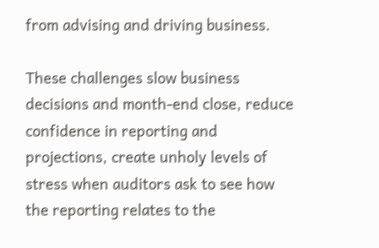from advising and driving business.

These challenges slow business decisions and month-end close, reduce confidence in reporting and projections, create unholy levels of stress when auditors ask to see how the reporting relates to the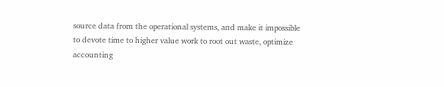source data from the operational systems, and make it impossible to devote time to higher value work to root out waste, optimize accounting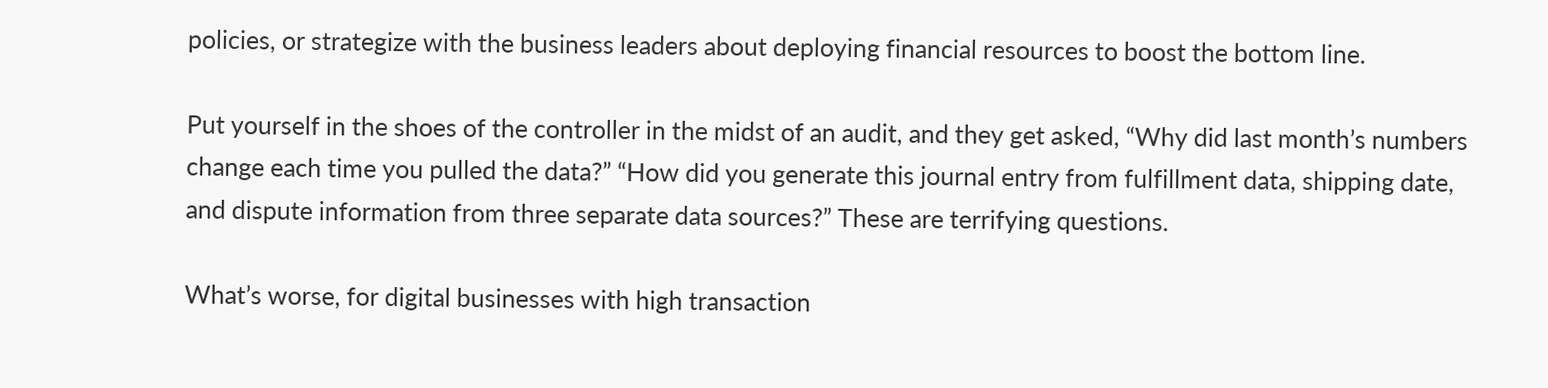policies, or strategize with the business leaders about deploying financial resources to boost the bottom line.

Put yourself in the shoes of the controller in the midst of an audit, and they get asked, “Why did last month’s numbers change each time you pulled the data?” “How did you generate this journal entry from fulfillment data, shipping date, and dispute information from three separate data sources?” These are terrifying questions.

What’s worse, for digital businesses with high transaction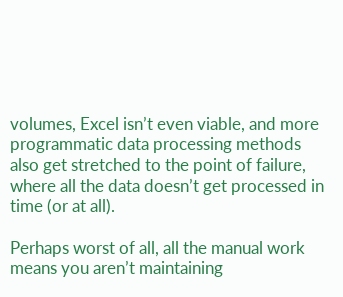volumes, Excel isn’t even viable, and more programmatic data processing methods also get stretched to the point of failure, where all the data doesn’t get processed in time (or at all).

Perhaps worst of all, all the manual work means you aren’t maintaining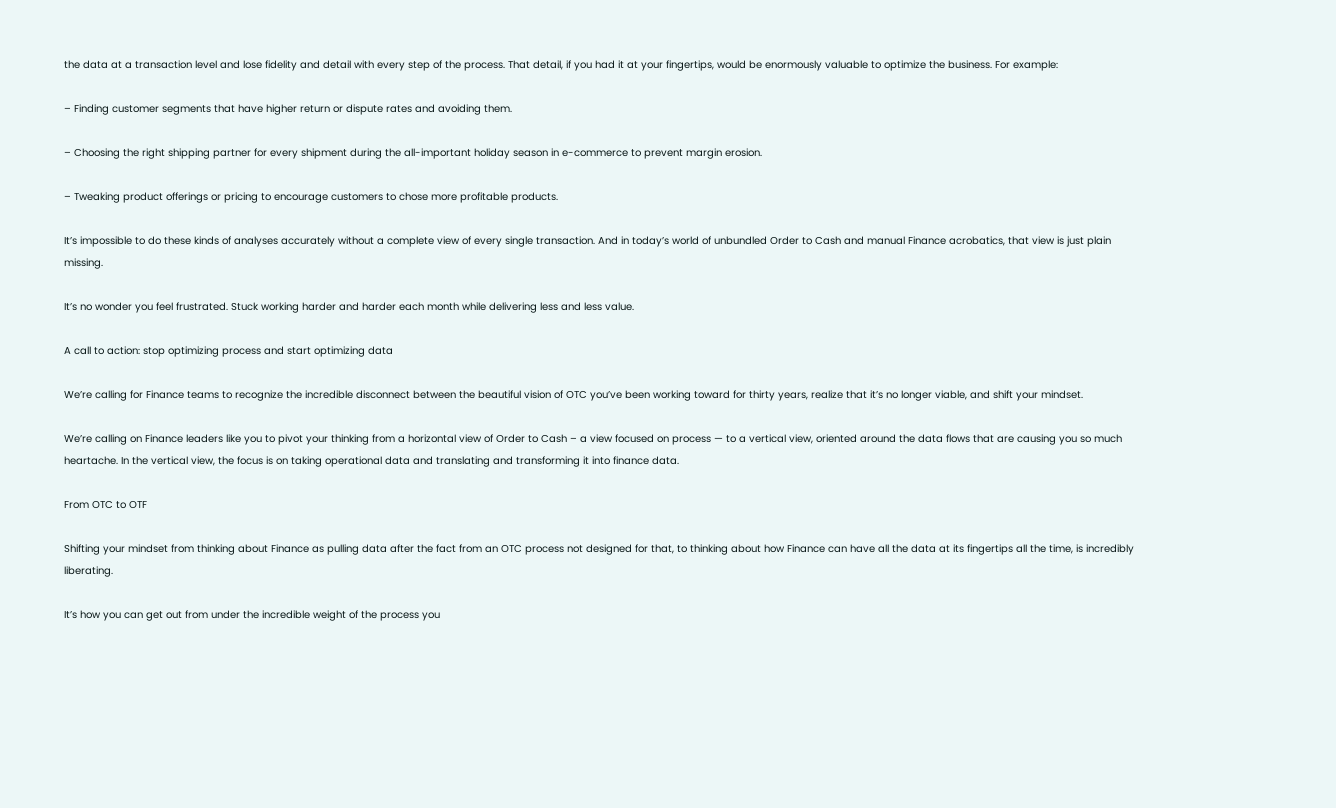the data at a transaction level and lose fidelity and detail with every step of the process. That detail, if you had it at your fingertips, would be enormously valuable to optimize the business. For example:

– Finding customer segments that have higher return or dispute rates and avoiding them.

– Choosing the right shipping partner for every shipment during the all-important holiday season in e-commerce to prevent margin erosion.

– Tweaking product offerings or pricing to encourage customers to chose more profitable products.

It’s impossible to do these kinds of analyses accurately without a complete view of every single transaction. And in today’s world of unbundled Order to Cash and manual Finance acrobatics, that view is just plain missing.

It’s no wonder you feel frustrated. Stuck working harder and harder each month while delivering less and less value.

A call to action: stop optimizing process and start optimizing data

We’re calling for Finance teams to recognize the incredible disconnect between the beautiful vision of OTC you’ve been working toward for thirty years, realize that it’s no longer viable, and shift your mindset.

We’re calling on Finance leaders like you to pivot your thinking from a horizontal view of Order to Cash – a view focused on process — to a vertical view, oriented around the data flows that are causing you so much heartache. In the vertical view, the focus is on taking operational data and translating and transforming it into finance data.

From OTC to OTF

Shifting your mindset from thinking about Finance as pulling data after the fact from an OTC process not designed for that, to thinking about how Finance can have all the data at its fingertips all the time, is incredibly liberating.

It’s how you can get out from under the incredible weight of the process you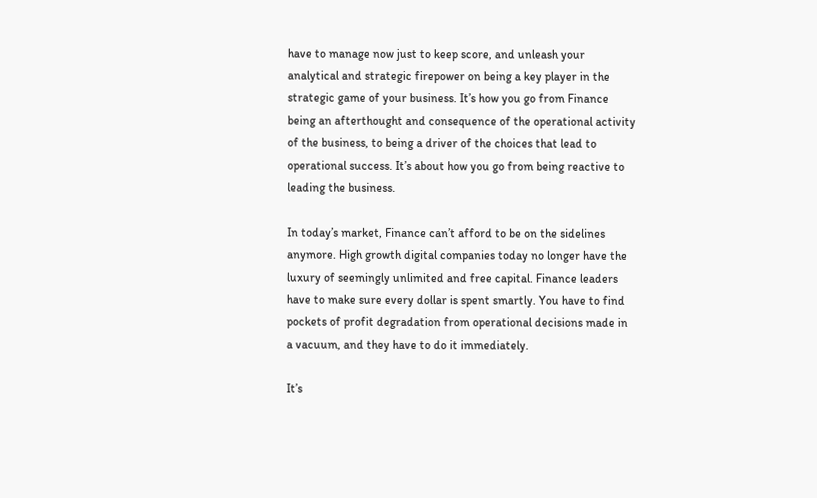have to manage now just to keep score, and unleash your analytical and strategic firepower on being a key player in the strategic game of your business. It’s how you go from Finance being an afterthought and consequence of the operational activity of the business, to being a driver of the choices that lead to operational success. It’s about how you go from being reactive to leading the business.

In today’s market, Finance can’t afford to be on the sidelines anymore. High growth digital companies today no longer have the luxury of seemingly unlimited and free capital. Finance leaders have to make sure every dollar is spent smartly. You have to find pockets of profit degradation from operational decisions made in a vacuum, and they have to do it immediately.

It’s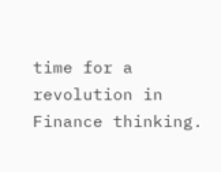time for a revolution in Finance thinking.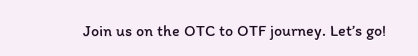Join us on the OTC to OTF journey. Let’s go!